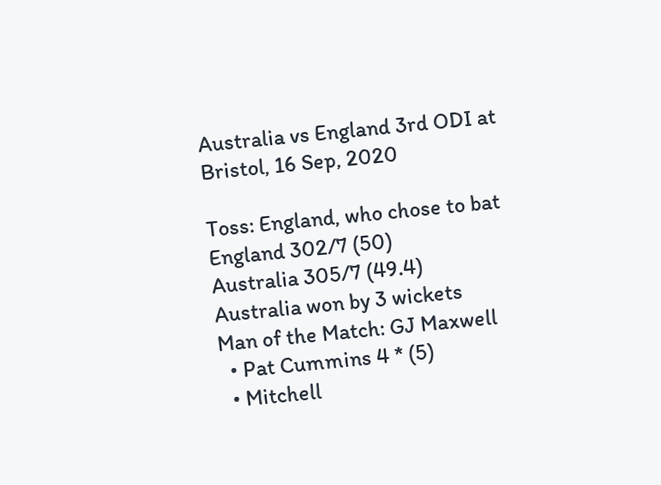Australia vs England 3rd ODI at Bristol, 16 Sep, 2020

Toss: England, who chose to bat
England 302/7 (50)
Australia 305/7 (49.4)
Australia won by 3 wickets
Man of the Match: GJ Maxwell
  • Pat Cummins 4 * (5)
  • Mitchell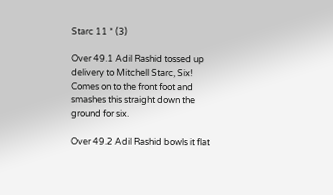Starc 11 * (3)

Over 49.1 Adil Rashid tossed up delivery to Mitchell Starc, Six!  Comes on to the front foot and smashes this straight down the ground for six.

Over 49.2 Adil Rashid bowls it flat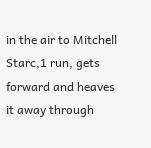in the air to Mitchell Starc,1 run, gets forward and heaves it away through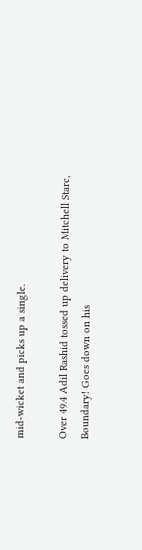mid-wicket and picks up a single.

Over 49.4 Adil Rashid tossed up delivery to Mitchell Starc, Boundary! Goes down on his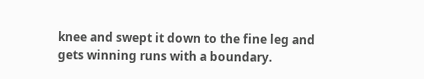knee and swept it down to the fine leg and gets winning runs with a boundary.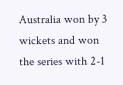Australia won by 3 wickets and won the series with 2-1